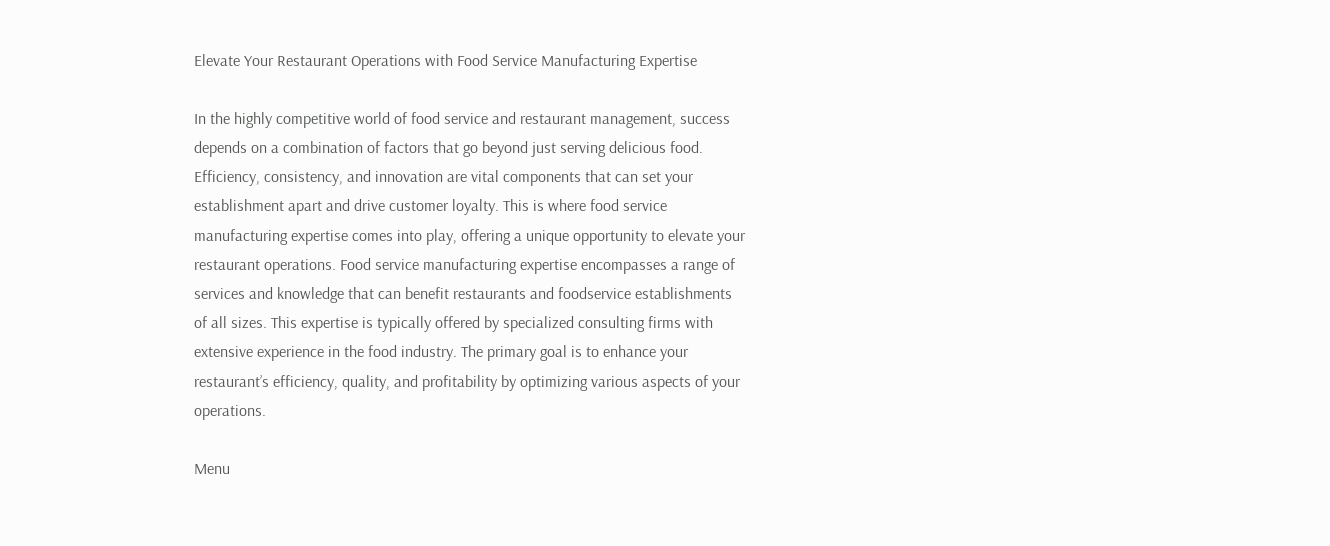Elevate Your Restaurant Operations with Food Service Manufacturing Expertise

In the highly competitive world of food service and restaurant management, success depends on a combination of factors that go beyond just serving delicious food. Efficiency, consistency, and innovation are vital components that can set your establishment apart and drive customer loyalty. This is where food service manufacturing expertise comes into play, offering a unique opportunity to elevate your restaurant operations. Food service manufacturing expertise encompasses a range of services and knowledge that can benefit restaurants and foodservice establishments of all sizes. This expertise is typically offered by specialized consulting firms with extensive experience in the food industry. The primary goal is to enhance your restaurant’s efficiency, quality, and profitability by optimizing various aspects of your operations.

Menu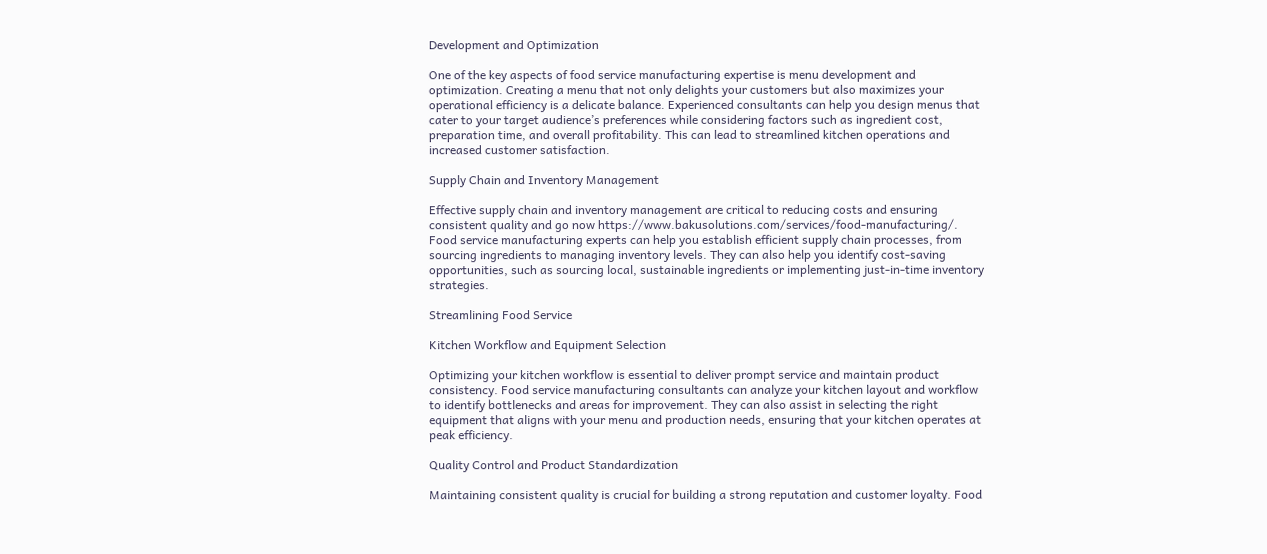Development and Optimization

One of the key aspects of food service manufacturing expertise is menu development and optimization. Creating a menu that not only delights your customers but also maximizes your operational efficiency is a delicate balance. Experienced consultants can help you design menus that cater to your target audience’s preferences while considering factors such as ingredient cost, preparation time, and overall profitability. This can lead to streamlined kitchen operations and increased customer satisfaction.

Supply Chain and Inventory Management

Effective supply chain and inventory management are critical to reducing costs and ensuring consistent quality and go now https://www.bakusolutions.com/services/food-manufacturing/. Food service manufacturing experts can help you establish efficient supply chain processes, from sourcing ingredients to managing inventory levels. They can also help you identify cost-saving opportunities, such as sourcing local, sustainable ingredients or implementing just-in-time inventory strategies.

Streamlining Food Service

Kitchen Workflow and Equipment Selection

Optimizing your kitchen workflow is essential to deliver prompt service and maintain product consistency. Food service manufacturing consultants can analyze your kitchen layout and workflow to identify bottlenecks and areas for improvement. They can also assist in selecting the right equipment that aligns with your menu and production needs, ensuring that your kitchen operates at peak efficiency.

Quality Control and Product Standardization

Maintaining consistent quality is crucial for building a strong reputation and customer loyalty. Food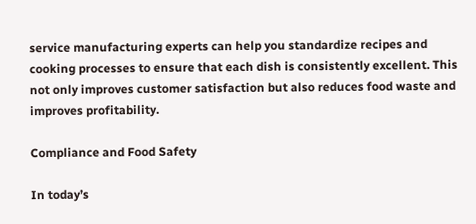service manufacturing experts can help you standardize recipes and cooking processes to ensure that each dish is consistently excellent. This not only improves customer satisfaction but also reduces food waste and improves profitability.

Compliance and Food Safety

In today’s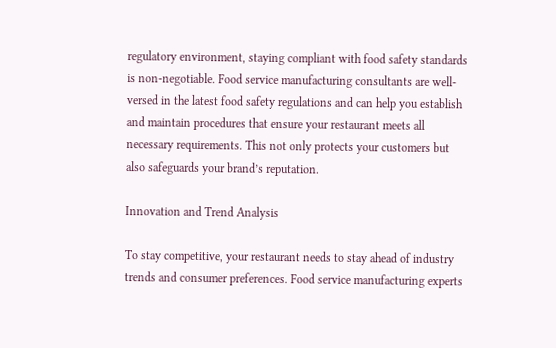regulatory environment, staying compliant with food safety standards is non-negotiable. Food service manufacturing consultants are well-versed in the latest food safety regulations and can help you establish and maintain procedures that ensure your restaurant meets all necessary requirements. This not only protects your customers but also safeguards your brand’s reputation.

Innovation and Trend Analysis

To stay competitive, your restaurant needs to stay ahead of industry trends and consumer preferences. Food service manufacturing experts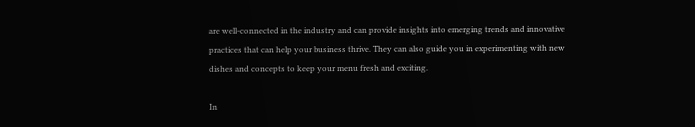are well-connected in the industry and can provide insights into emerging trends and innovative practices that can help your business thrive. They can also guide you in experimenting with new dishes and concepts to keep your menu fresh and exciting.

In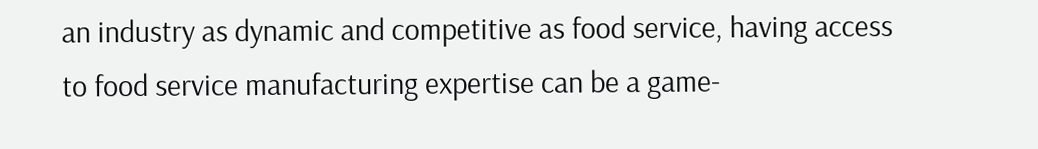an industry as dynamic and competitive as food service, having access to food service manufacturing expertise can be a game-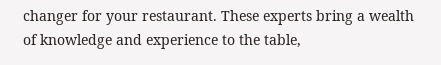changer for your restaurant. These experts bring a wealth of knowledge and experience to the table,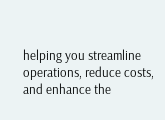helping you streamline operations, reduce costs, and enhance the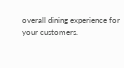overall dining experience for your customers.